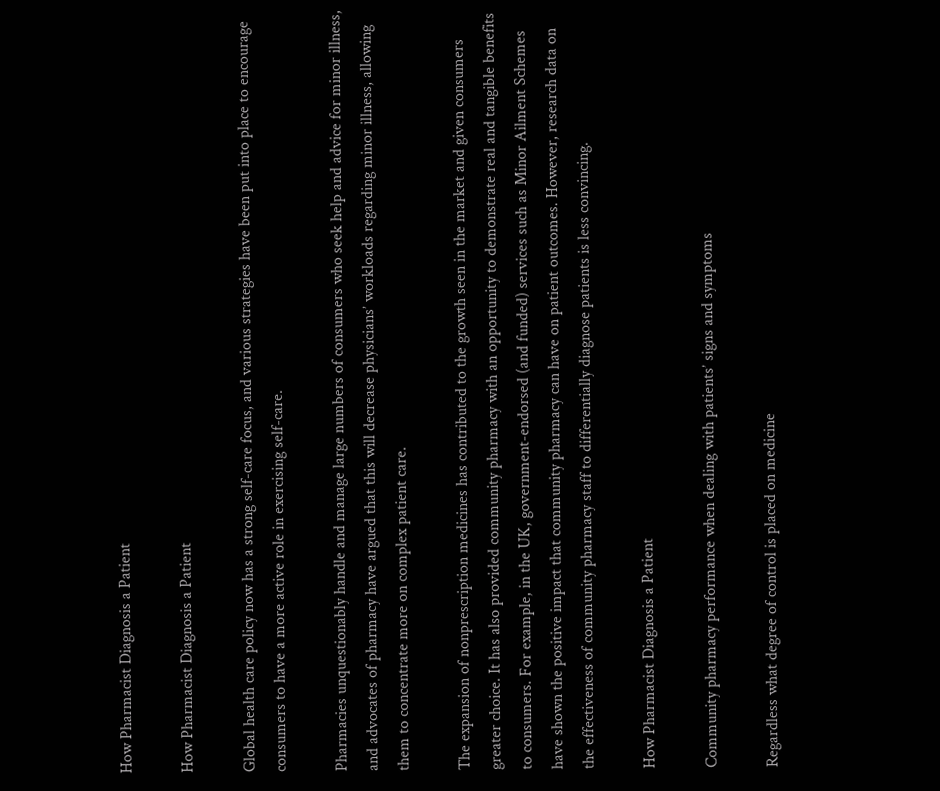How Pharmacist Diagnosis a Patient

How Pharmacist Diagnosis a Patient

Global health care policy now has a strong self-care focus, and various strategies have been put into place to encourage consumers to have a more active role in exercising self-care.

Pharmacies unquestionably handle and manage large numbers of consumers who seek help and advice for minor illness, and advocates of pharmacy have argued that this will decrease physicians’ workloads regarding minor illness, allowing them to concentrate more on complex patient care.

The expansion of nonprescription medicines has contributed to the growth seen in the market and given consumers greater choice. It has also provided community pharmacy with an opportunity to demonstrate real and tangible benefits to consumers. For example, in the UK, government-endorsed (and funded) services such as Minor Ailment Schemes have shown the positive impact that community pharmacy can have on patient outcomes. However, research data on the effectiveness of community pharmacy staff to differentially diagnose patients is less convincing.

How Pharmacist Diagnosis a Patient

Community pharmacy performance when dealing with patients’ signs and symptoms

Regardless what degree of control is placed on medicine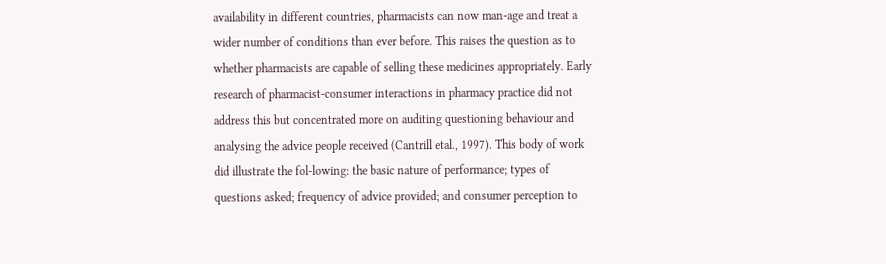availability in different countries, pharmacists can now man-age and treat a wider number of conditions than ever before. This raises the question as to whether pharmacists are capable of selling these medicines appropriately. Early research of pharmacist-consumer interactions in pharmacy practice did not address this but concentrated more on auditing questioning behaviour and analysing the advice people received (Cantrill etal., 1997). This body of work did illustrate the fol-lowing: the basic nature of performance; types of questions asked; frequency of advice provided; and consumer perception to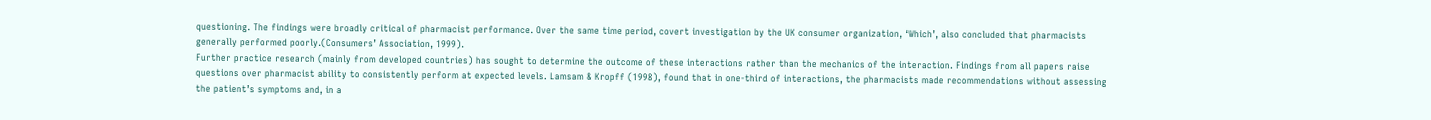questioning. The findings were broadly critical of pharmacist performance. Over the same time period, covert investigation by the UK consumer organization, ‘Which’, also concluded that pharmacists generally performed poorly.(Consumers’ Association, 1999).
Further practice research (mainly from developed countries) has sought to determine the outcome of these interactions rather than the mechanics of the interaction. Findings from all papers raise questions over pharmacist ability to consistently perform at expected levels. Lamsam & Kropff (1998), found that in one-third of interactions, the pharmacists made recommendations without assessing the patient’s symptoms and, in a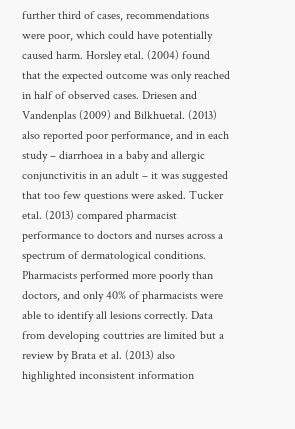further third of cases, recommendations were poor, which could have potentially caused harm. Horsley etal. (2004) found that the expected outcome was only reached in half of observed cases. Driesen and Vandenplas (2009) and Bilkhuetal. (2013) also reported poor performance, and in each study – diarrhoea in a baby and allergic conjunctivitis in an adult – it was suggested that too few questions were asked. Tucker etal. (2013) compared pharmacist performance to doctors and nurses across a spectrum of dermatological conditions. Pharmacists performed more poorly than doctors, and only 40% of pharmacists were able to identify all lesions correctly. Data from developing couttries are limited but a review by Brata et al. (2013) also highlighted inconsistent information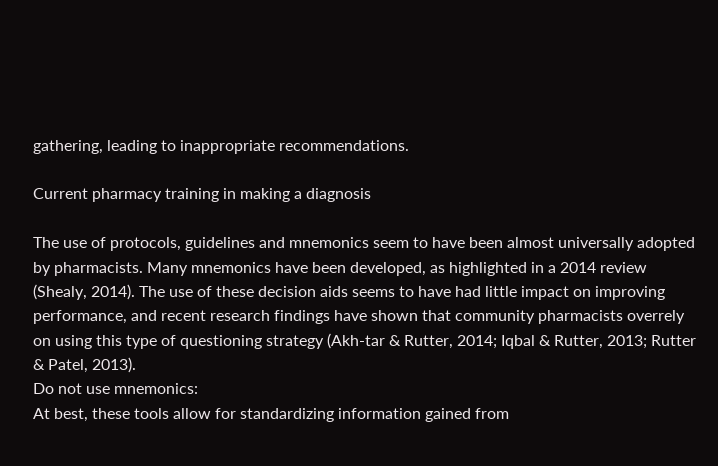gathering, leading to inappropriate recommendations.

Current pharmacy training in making a diagnosis

The use of protocols, guidelines and mnemonics seem to have been almost universally adopted by pharmacists. Many mnemonics have been developed, as highlighted in a 2014 review (Shealy, 2014). The use of these decision aids seems to have had little impact on improving performance, and recent research findings have shown that community pharmacists overrely on using this type of questioning strategy (Akh-tar & Rutter, 2014; Iqbal & Rutter, 2013; Rutter & Patel, 2013).
Do not use mnemonics:
At best, these tools allow for standardizing information gained from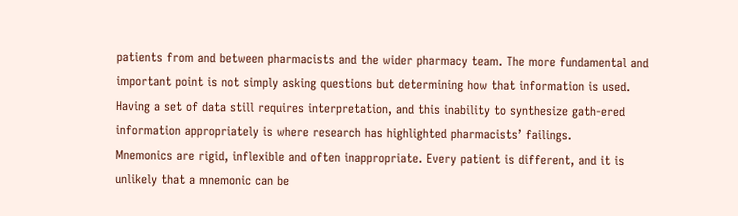patients from and between pharmacists and the wider pharmacy team. The more fundamental and important point is not simply asking questions but determining how that information is used. Having a set of data still requires interpretation, and this inability to synthesize gath-ered information appropriately is where research has highlighted pharmacists’ failings.
Mnemonics are rigid, inflexible and often inappropriate. Every patient is different, and it is unlikely that a mnemonic can be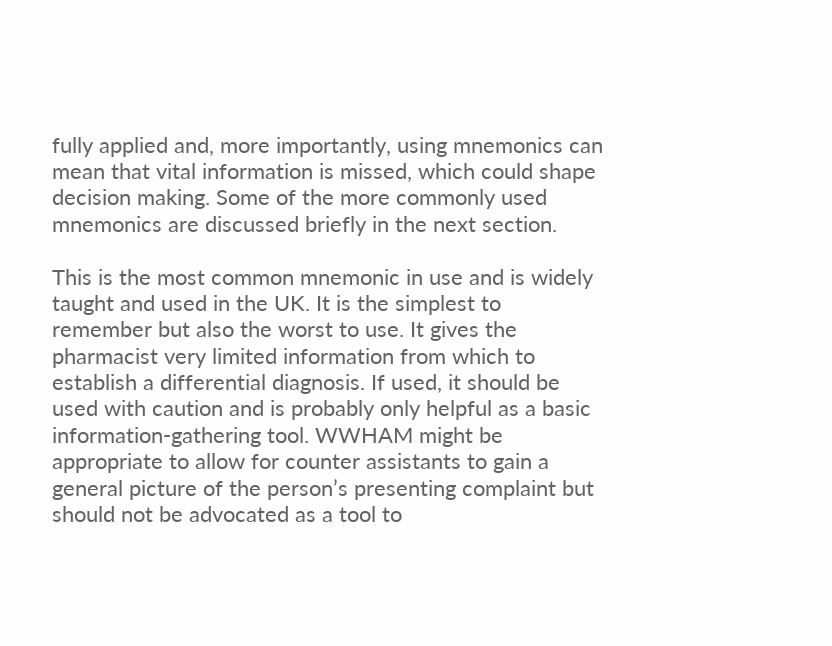fully applied and, more importantly, using mnemonics can mean that vital information is missed, which could shape decision making. Some of the more commonly used mnemonics are discussed briefly in the next section.

This is the most common mnemonic in use and is widely taught and used in the UK. It is the simplest to remember but also the worst to use. It gives the pharmacist very limited information from which to establish a differential diagnosis. If used, it should be used with caution and is probably only helpful as a basic information-gathering tool. WWHAM might be appropriate to allow for counter assistants to gain a general picture of the person’s presenting complaint but should not be advocated as a tool to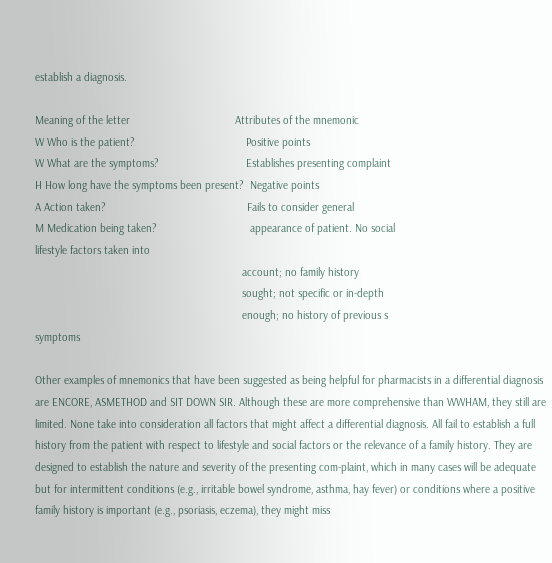establish a diagnosis.

Meaning of the letter                                   Attributes of the mnemonic
W Who is the patient?                                     Positive points
W What are the symptoms?                             Establishes presenting complaint
H How long have the symptoms been present?  Negative points
A Action taken?                                               Fails to consider general
M Medication being taken?                               appearance of patient. No social                                                                         lifestyle factors taken into
                                                                     account; no family history
                                                                     sought; not specific or in-depth
                                                                     enough; no history of previous s                                                                        symptoms

Other examples of mnemonics that have been suggested as being helpful for pharmacists in a differential diagnosis are ENCORE, ASMETHOD and SIT DOWN SIR. Although these are more comprehensive than WWHAM, they still are limited. None take into consideration all factors that might affect a differential diagnosis. All fail to establish a full history from the patient with respect to lifestyle and social factors or the relevance of a family history. They are designed to establish the nature and severity of the presenting com-plaint, which in many cases will be adequate but for intermittent conditions (e.g., irritable bowel syndrome, asthma, hay fever) or conditions where a positive family history is important (e.g., psoriasis, eczema), they might miss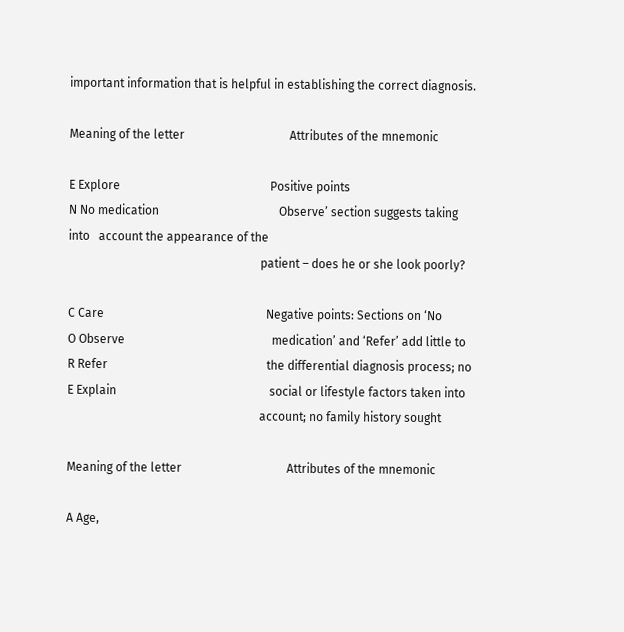important information that is helpful in establishing the correct diagnosis.

Meaning of the letter                                   Attributes of the mnemonic

E Explore                                                  Positive points
N No medication                                        Observe’ section suggests taking                                                                        into   account the appearance of the
                                                                patient – does he or she look poorly?

C Care                                                      Negative points: Sections on ‘No
O Observe                                                 medication’ and ‘Refer’ add little to
R Refer                                                     the differential diagnosis process; no
E Explain                                                   social or lifestyle factors taken into
                                                                account; no family history sought

Meaning of the letter                                   Attributes of the mnemonic

A Age,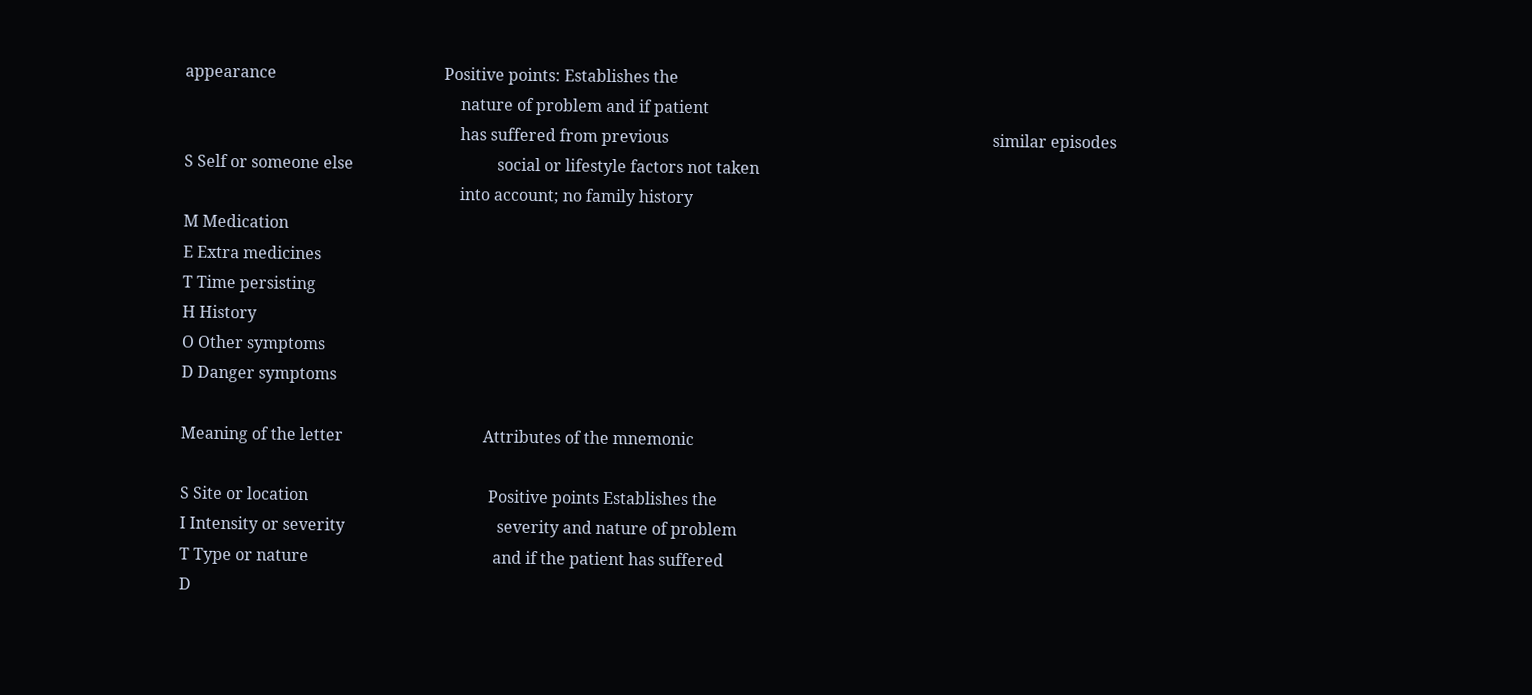appearance                                          Positive points: Establishes the
                                                                     nature of problem and if patient
                                                                     has suffered from previous                                                                                 similar episodes
S Self or someone else                                    social or lifestyle factors not taken
                                                                     into account; no family history
M Medication
E Extra medicines
T Time persisting
H History
O Other symptoms
D Danger symptoms

Meaning of the letter                                   Attributes of the mnemonic

S Site or location                                             Positive points Establishes the
I Intensity or severity                                      severity and nature of problem
T Type or nature                                              and if the patient has suffered
D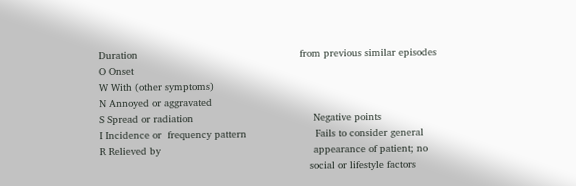Duration                                                      from previous similar episodes
O Onset
W With (other symptoms)
N Annoyed or aggravated
S Spread or radiation                                        Negative points
I Incidence or  frequency pattern                       Fails to consider general
R Relieved by                                                   appearance of patient; no
                                                                      social or lifestyle factors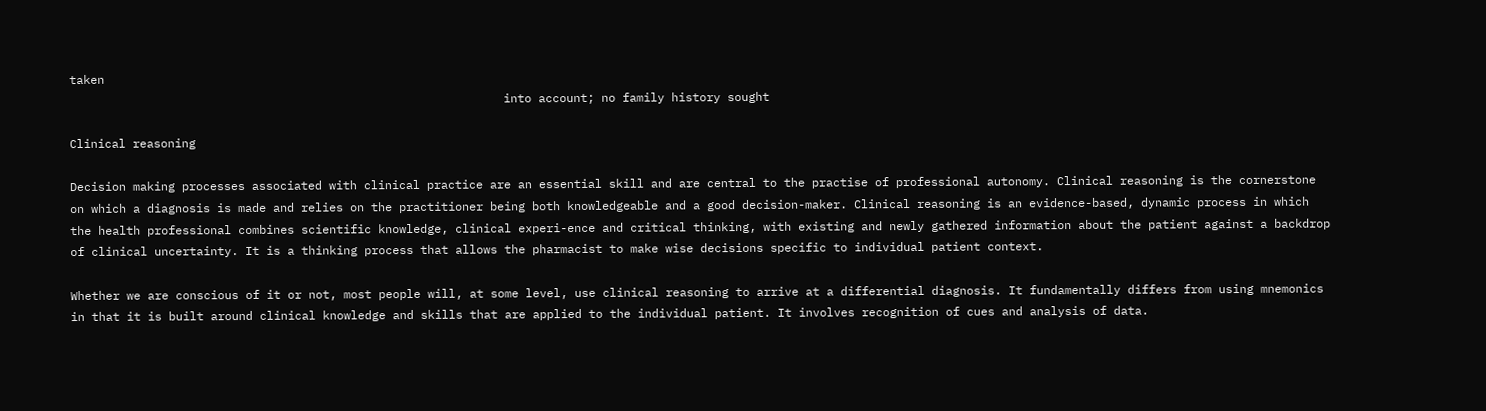taken
                                                              into account; no family history sought

Clinical reasoning

Decision making processes associated with clinical practice are an essential skill and are central to the practise of professional autonomy. Clinical reasoning is the cornerstone on which a diagnosis is made and relies on the practitioner being both knowledgeable and a good decision-maker. Clinical reasoning is an evidence-based, dynamic process in which the health professional combines scientific knowledge, clinical experi-ence and critical thinking, with existing and newly gathered information about the patient against a backdrop of clinical uncertainty. It is a thinking process that allows the pharmacist to make wise decisions specific to individual patient context.

Whether we are conscious of it or not, most people will, at some level, use clinical reasoning to arrive at a differential diagnosis. It fundamentally differs from using mnemonics in that it is built around clinical knowledge and skills that are applied to the individual patient. It involves recognition of cues and analysis of data.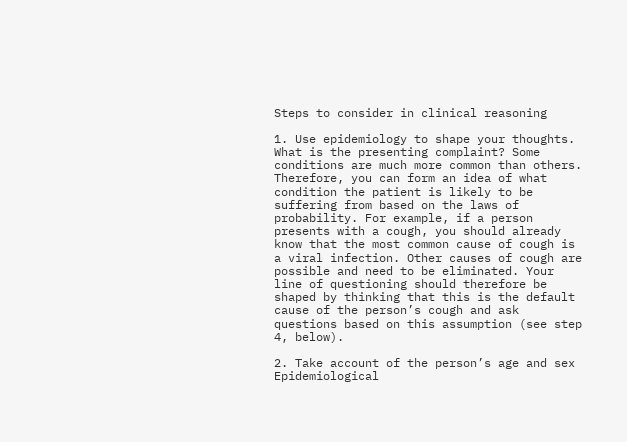Steps to consider in clinical reasoning

1. Use epidemiology to shape your thoughts.
What is the presenting complaint? Some conditions are much more common than others. Therefore, you can form an idea of what condition the patient is likely to be suffering from based on the laws of probability. For example, if a person presents with a cough, you should already know that the most common cause of cough is a viral infection. Other causes of cough are possible and need to be eliminated. Your line of questioning should therefore be shaped by thinking that this is the default cause of the person’s cough and ask questions based on this assumption (see step 4, below).

2. Take account of the person’s age and sex Epidemiological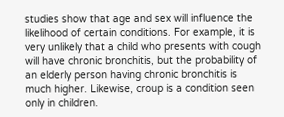studies show that age and sex will influence the likelihood of certain conditions. For example, it is very unlikely that a child who presents with cough will have chronic bronchitis, but the probability of an elderly person having chronic bronchitis is much higher. Likewise, croup is a condition seen only in children.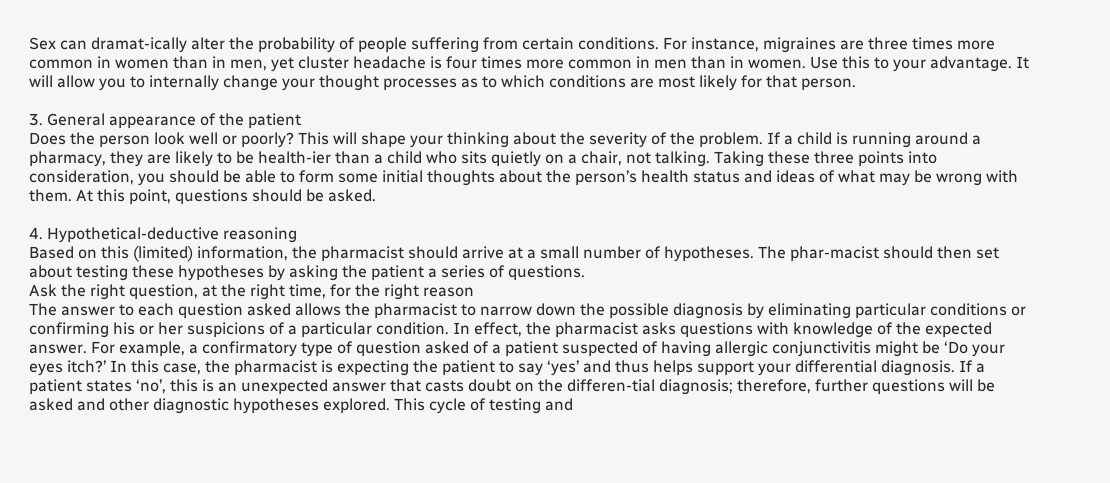Sex can dramat-ically alter the probability of people suffering from certain conditions. For instance, migraines are three times more common in women than in men, yet cluster headache is four times more common in men than in women. Use this to your advantage. It will allow you to internally change your thought processes as to which conditions are most likely for that person.

3. General appearance of the patient
Does the person look well or poorly? This will shape your thinking about the severity of the problem. If a child is running around a pharmacy, they are likely to be health-ier than a child who sits quietly on a chair, not talking. Taking these three points into consideration, you should be able to form some initial thoughts about the person’s health status and ideas of what may be wrong with them. At this point, questions should be asked.

4. Hypothetical-deductive reasoning
Based on this (limited) information, the pharmacist should arrive at a small number of hypotheses. The phar-macist should then set about testing these hypotheses by asking the patient a series of questions.
Ask the right question, at the right time, for the right reason
The answer to each question asked allows the pharmacist to narrow down the possible diagnosis by eliminating particular conditions or confirming his or her suspicions of a particular condition. In effect, the pharmacist asks questions with knowledge of the expected answer. For example, a confirmatory type of question asked of a patient suspected of having allergic conjunctivitis might be ‘Do your eyes itch?’ In this case, the pharmacist is expecting the patient to say ‘yes’ and thus helps support your differential diagnosis. If a patient states ‘no’, this is an unexpected answer that casts doubt on the differen-tial diagnosis; therefore, further questions will be asked and other diagnostic hypotheses explored. This cycle of testing and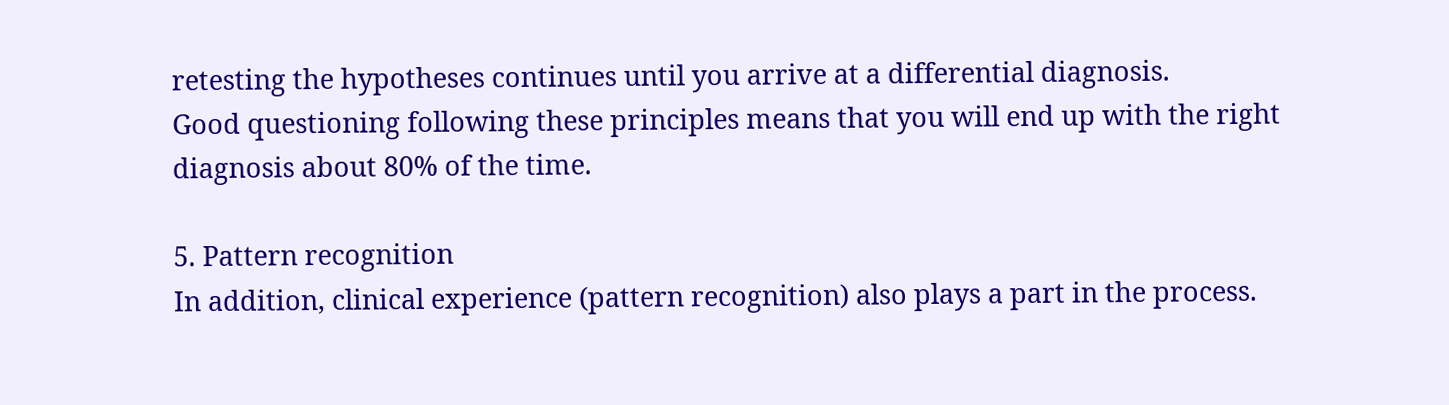retesting the hypotheses continues until you arrive at a differential diagnosis.
Good questioning following these principles means that you will end up with the right diagnosis about 80% of the time.

5. Pattern recognition
In addition, clinical experience (pattern recognition) also plays a part in the process.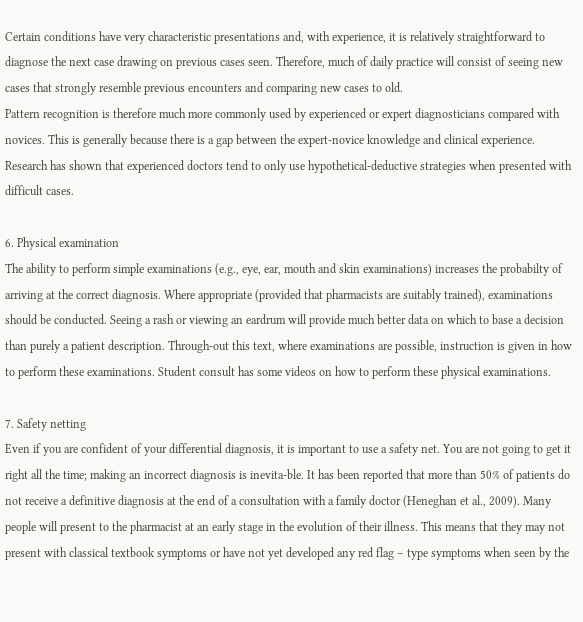Certain conditions have very characteristic presentations and, with experience, it is relatively straightforward to diagnose the next case drawing on previous cases seen. Therefore, much of daily practice will consist of seeing new cases that strongly resemble previous encounters and comparing new cases to old.
Pattern recognition is therefore much more commonly used by experienced or expert diagnosticians compared with novices. This is generally because there is a gap between the expert-novice knowledge and clinical experience. Research has shown that experienced doctors tend to only use hypothetical-deductive strategies when presented with difficult cases.

6. Physical examination
The ability to perform simple examinations (e.g., eye, ear, mouth and skin examinations) increases the probabilty of arriving at the correct diagnosis. Where appropriate (provided that pharmacists are suitably trained), examinations should be conducted. Seeing a rash or viewing an eardrum will provide much better data on which to base a decision than purely a patient description. Through-out this text, where examinations are possible, instruction is given in how to perform these examinations. Student consult has some videos on how to perform these physical examinations.

7. Safety netting
Even if you are confident of your differential diagnosis, it is important to use a safety net. You are not going to get it right all the time; making an incorrect diagnosis is inevita-ble. It has been reported that more than 50% of patients do not receive a definitive diagnosis at the end of a consultation with a family doctor (Heneghan et al., 2009). Many people will present to the pharmacist at an early stage in the evolution of their illness. This means that they may not present with classical textbook symptoms or have not yet developed any red flag – type symptoms when seen by the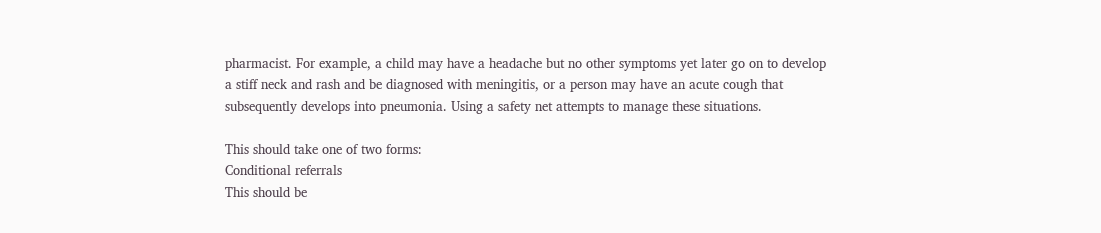pharmacist. For example, a child may have a headache but no other symptoms yet later go on to develop a stiff neck and rash and be diagnosed with meningitis, or a person may have an acute cough that subsequently develops into pneumonia. Using a safety net attempts to manage these situations.

This should take one of two forms:
Conditional referrals
This should be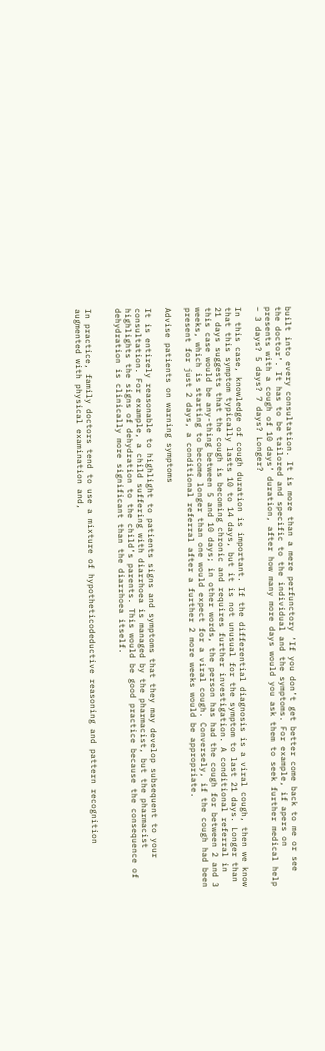built into every consultation. It is more than a mere perfunctory ‘If you don’t get better come back to me or see the doctor’. It has to be tailored and specific to the individual and the symptoms. For example, if apers on presents with a cough of 10 days’ duration, after how many more days would you ask them to seek further medical help – 3 days? 5 days? 7 days? Longer?

In this case, knowledge of cough duration is important. If the differential diagnosis is a viral cough, then we know that this symptom typically lasts 10 to 14 days, but it is not unusual for the symptom to last 21 days. Longer than 21 days suggests that the cough is becoming chronic and requires further investigation. A conditional referral in this case would be any-thing between 5 and 10 days; in other words, the person has had the cough for between 2 and 3 weeks, which is starting to become longer than one would expect for a viral cough. Conversely, if the cough had been present for just 2 days, a conditional referral after a further 2 more weeks would be appropriate.

Advise patients on warning symptoms

It is entirely reasonable to highlight to patients signs and symptoms that they may develop subsequent to your consultation. For example, a child suffering with diarrhoea is managed by the pharmacist, but the pharmacist highlights the signs of dehydration to the child’s parents. This would be good practice because the consequence of dehydration is clinically more significant than the diarrhoea itself.


In practice, family doctors tend to use a mixture of hypotheticodeductive reasoning and pattern recognition augmented with physical examination and,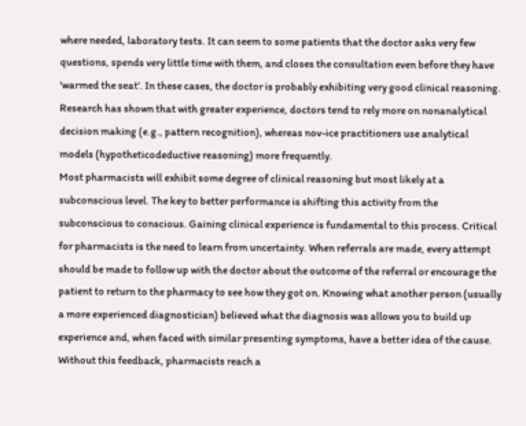where needed, laboratory tests. It can seem to some patients that the doctor asks very few questions, spends very little time with them, and closes the consultation even before they have ‘warmed the seat’. In these cases, the doctor is probably exhibiting very good clinical reasoning. Research has shown that with greater experience, doctors tend to rely more on nonanalytical decision making (e.g., pattern recognition), whereas nov-ice practitioners use analytical models (hypotheticodeductive reasoning) more frequently.
Most pharmacists will exhibit some degree of clinical reasoning but most likely at a subconscious level. The key to better performance is shifting this activity from the subconscious to conscious. Gaining clinical experience is fundamental to this process. Critical for pharmacists is the need to learn from uncertainty. When referrals are made, every attempt should be made to follow up with the doctor about the outcome of the referral or encourage the patient to return to the pharmacy to see how they got on. Knowing what another person (usually a more experienced diagnostician) believed what the diagnosis was allows you to build up experience and, when faced with similar presenting symptoms, have a better idea of the cause. Without this feedback, pharmacists reach a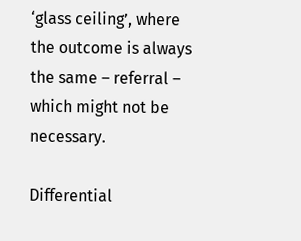‘glass ceiling’, where the outcome is always the same – referral – which might not be necessary.

Differential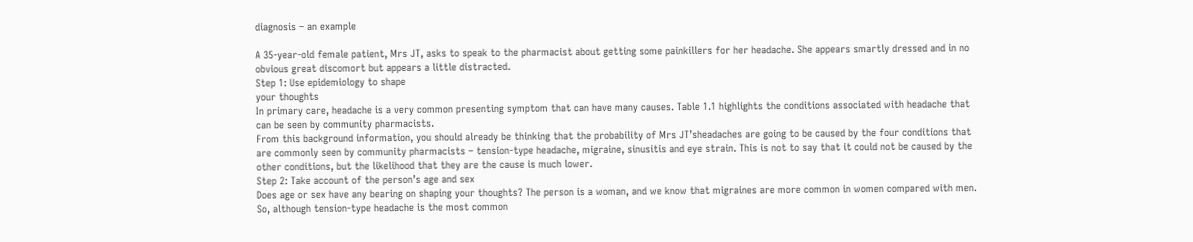diagnosis – an example

A 35-year-old female patient, Mrs JT, asks to speak to the pharmacist about getting some painkillers for her headache. She appears smartly dressed and in no obvious great discomort but appears a little distracted.
Step 1: Use epidemiology to shape
your thoughts
In primary care, headache is a very common presenting symptom that can have many causes. Table 1.1 highlights the conditions associated with headache that can be seen by community pharmacists.
From this background information, you should already be thinking that the probability of Mrs JT’sheadaches are going to be caused by the four conditions that are commonly seen by community pharmacists – tension-type headache, migraine, sinusitis and eye strain. This is not to say that it could not be caused by the other conditions, but the likelihood that they are the cause is much lower.
Step 2: Take account of the person’s age and sex
Does age or sex have any bearing on shaping your thoughts? The person is a woman, and we know that migraines are more common in women compared with men. So, although tension-type headache is the most common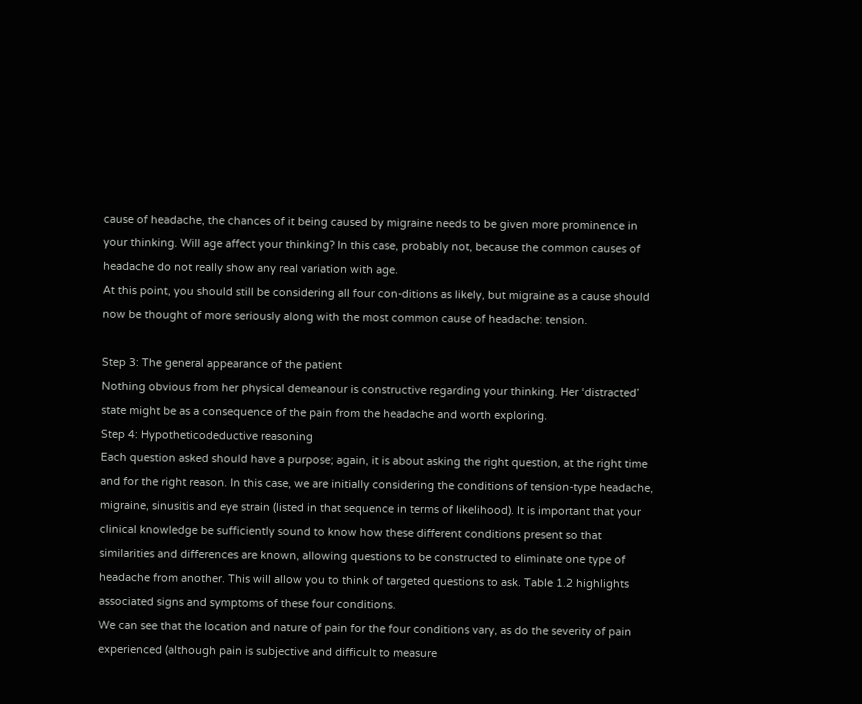cause of headache, the chances of it being caused by migraine needs to be given more prominence in your thinking. Will age affect your thinking? In this case, probably not, because the common causes of headache do not really show any real variation with age.
At this point, you should still be considering all four con-ditions as likely, but migraine as a cause should now be thought of more seriously along with the most common cause of headache: tension.

Step 3: The general appearance of the patient
Nothing obvious from her physical demeanour is constructive regarding your thinking. Her ‘distracted’ state might be as a consequence of the pain from the headache and worth exploring.
Step 4: Hypotheticodeductive reasoning
Each question asked should have a purpose; again, it is about asking the right question, at the right time and for the right reason. In this case, we are initially considering the conditions of tension-type headache, migraine, sinusitis and eye strain (listed in that sequence in terms of likelihood). It is important that your clinical knowledge be sufficiently sound to know how these different conditions present so that similarities and differences are known, allowing questions to be constructed to eliminate one type of headache from another. This will allow you to think of targeted questions to ask. Table 1.2 highlights associated signs and symptoms of these four conditions.
We can see that the location and nature of pain for the four conditions vary, as do the severity of pain experienced (although pain is subjective and difficult to measure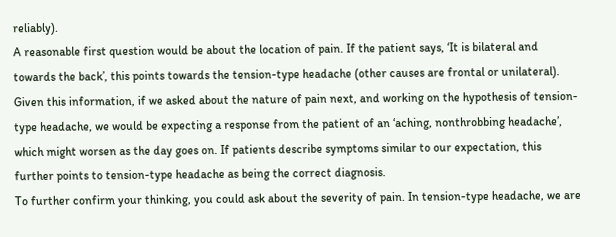reliably).
A reasonable first question would be about the location of pain. If the patient says, ‘It is bilateral and towards the back’, this points towards the tension-type headache (other causes are frontal or unilateral).
Given this information, if we asked about the nature of pain next, and working on the hypothesis of tension-type headache, we would be expecting a response from the patient of an ‘aching, nonthrobbing headache’, which might worsen as the day goes on. If patients describe symptoms similar to our expectation, this further points to tension-type headache as being the correct diagnosis.
To further confirm your thinking, you could ask about the severity of pain. In tension-type headache, we are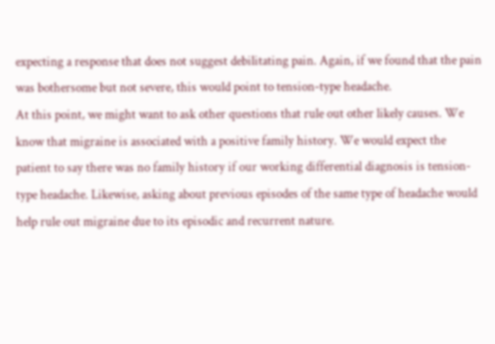expecting a response that does not suggest debilitating pain. Again, if we found that the pain was bothersome but not severe, this would point to tension-type headache.
At this point, we might want to ask other questions that rule out other likely causes. We know that migraine is associated with a positive family history. We would expect the patient to say there was no family history if our working differential diagnosis is tension-type headache. Likewise, asking about previous episodes of the same type of headache would help rule out migraine due to its episodic and recurrent nature.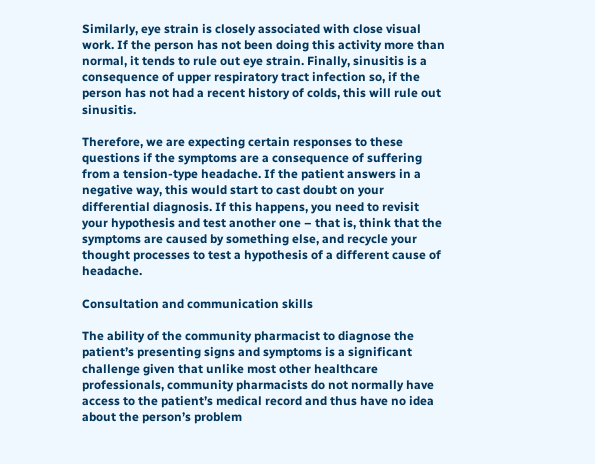Similarly, eye strain is closely associated with close visual work. If the person has not been doing this activity more than normal, it tends to rule out eye strain. Finally, sinusitis is a consequence of upper respiratory tract infection so, if the person has not had a recent history of colds, this will rule out sinusitis.

Therefore, we are expecting certain responses to these questions if the symptoms are a consequence of suffering from a tension-type headache. If the patient answers in a negative way, this would start to cast doubt on your differential diagnosis. If this happens, you need to revisit your hypothesis and test another one – that is, think that the symptoms are caused by something else, and recycle your thought processes to test a hypothesis of a different cause of headache.

Consultation and communication skills

The ability of the community pharmacist to diagnose the patient’s presenting signs and symptoms is a significant challenge given that unlike most other healthcare professionals, community pharmacists do not normally have access to the patient’s medical record and thus have no idea about the person’s problem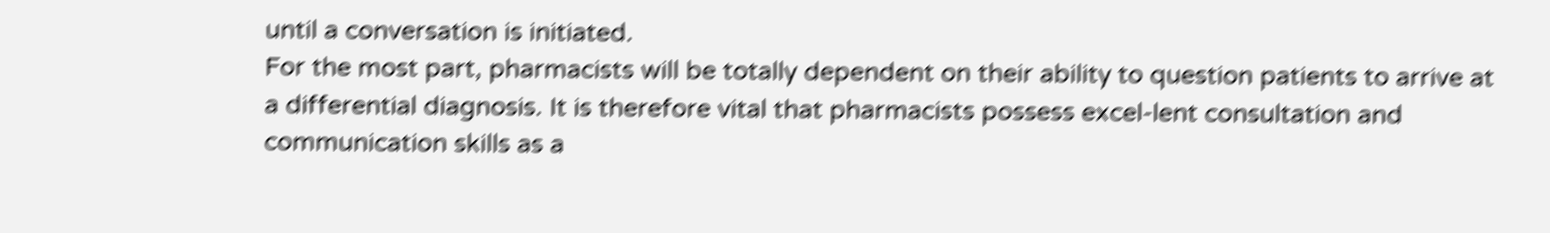until a conversation is initiated.
For the most part, pharmacists will be totally dependent on their ability to question patients to arrive at a differential diagnosis. It is therefore vital that pharmacists possess excel-lent consultation and communication skills as a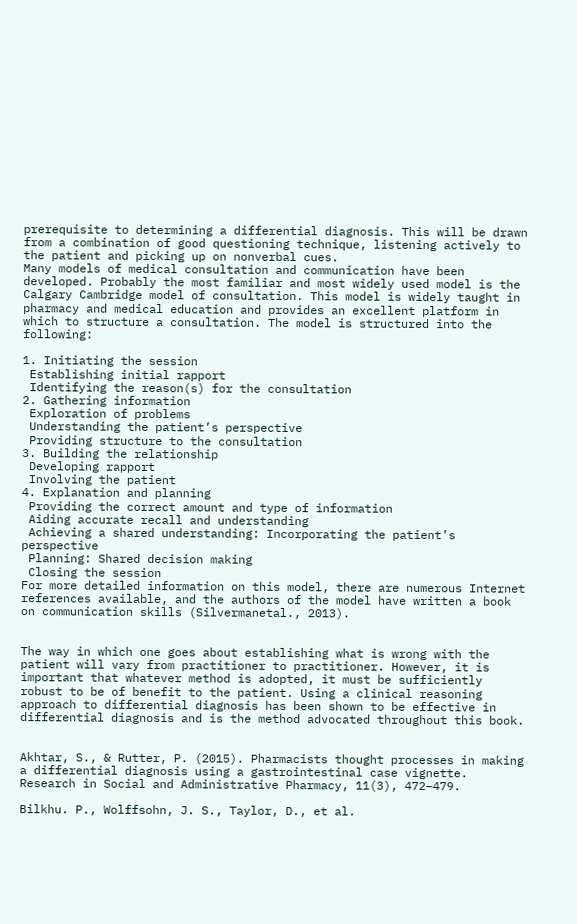prerequisite to determining a differential diagnosis. This will be drawn from a combination of good questioning technique, listening actively to the patient and picking up on nonverbal cues.
Many models of medical consultation and communication have been developed. Probably the most familiar and most widely used model is the Calgary Cambridge model of consultation. This model is widely taught in pharmacy and medical education and provides an excellent platform in which to structure a consultation. The model is structured into the following:

1. Initiating the session
 Establishing initial rapport
 Identifying the reason(s) for the consultation
2. Gathering information
 Exploration of problems
 Understanding the patient’s perspective
 Providing structure to the consultation
3. Building the relationship
 Developing rapport
 Involving the patient
4. Explanation and planning
 Providing the correct amount and type of information
 Aiding accurate recall and understanding
 Achieving a shared understanding: Incorporating the patient’s perspective
 Planning: Shared decision making
 Closing the session
For more detailed information on this model, there are numerous Internet references available, and the authors of the model have written a book on communication skills (Silvermanetal., 2013).


The way in which one goes about establishing what is wrong with the patient will vary from practitioner to practitioner. However, it is important that whatever method is adopted, it must be sufficiently robust to be of benefit to the patient. Using a clinical reasoning approach to differential diagnosis has been shown to be effective in differential diagnosis and is the method advocated throughout this book.


Akhtar, S., & Rutter, P. (2015). Pharmacists thought processes in making a differential diagnosis using a gastrointestinal case vignette. Research in Social and Administrative Pharmacy, 11(3), 472–479.

Bilkhu. P., Wolffsohn, J. S., Taylor, D., et al.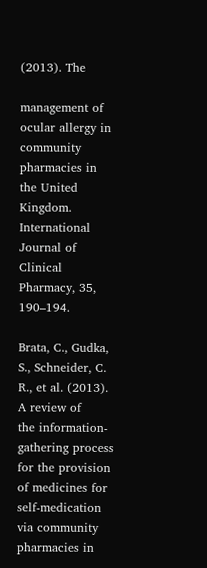(2013). The

management of ocular allergy in community pharmacies in the United Kingdom. International Journal of Clinical Pharmacy, 35, 190–194.

Brata, C., Gudka, S., Schneider, C. R., et al. (2013). A review of
the information-gathering process for the provision
of medicines for self-medication via community pharmacies in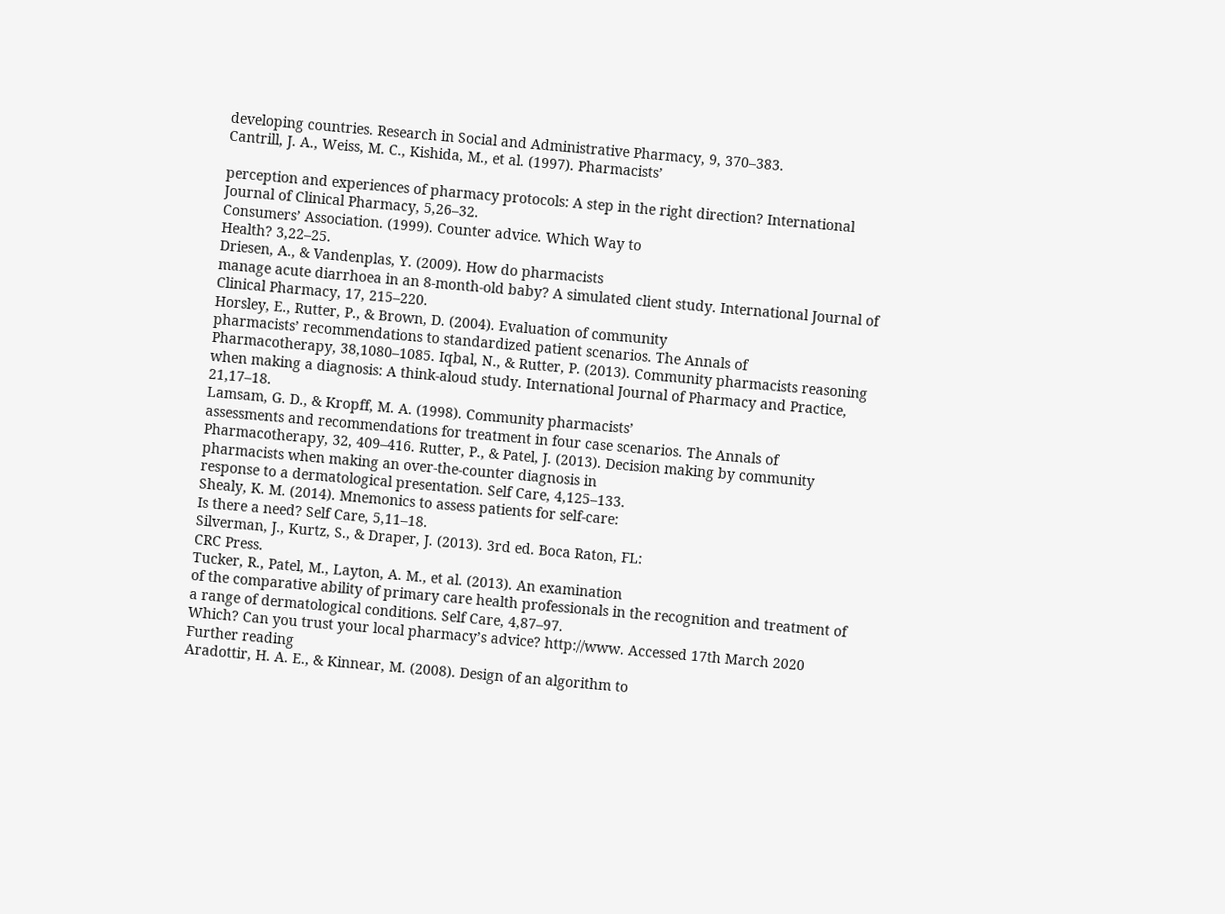developing countries. Research in Social and Administrative Pharmacy, 9, 370–383.
Cantrill, J. A., Weiss, M. C., Kishida, M., et al. (1997). Pharmacists’

perception and experiences of pharmacy protocols: A step in the right direction? International Journal of Clinical Pharmacy, 5,26–32.
Consumers’ Association. (1999). Counter advice. Which Way to
Health? 3,22–25.
Driesen, A., & Vandenplas, Y. (2009). How do pharmacists
manage acute diarrhoea in an 8-month-old baby? A simulated client study. International Journal of Clinical Pharmacy, 17, 215–220.
Horsley, E., Rutter, P., & Brown, D. (2004). Evaluation of community
pharmacists’ recommendations to standardized patient scenarios. The Annals of Pharmacotherapy, 38,1080–1085. Iqbal, N., & Rutter, P. (2013). Community pharmacists reasoning
when making a diagnosis: A think-aloud study. International Journal of Pharmacy and Practice, 21,17–18.
Lamsam, G. D., & Kropff, M. A. (1998). Community pharmacists’
assessments and recommendations for treatment in four case scenarios. The Annals of Pharmacotherapy, 32, 409–416. Rutter, P., & Patel, J. (2013). Decision making by community
pharmacists when making an over-the-counter diagnosis in
response to a dermatological presentation. Self Care, 4,125–133.
Shealy, K. M. (2014). Mnemonics to assess patients for self-care:
Is there a need? Self Care, 5,11–18.
Silverman, J., Kurtz, S., & Draper, J. (2013). 3rd ed. Boca Raton, FL:
CRC Press.
Tucker, R., Patel, M., Layton, A. M., et al. (2013). An examination
of the comparative ability of primary care health professionals in the recognition and treatment of a range of dermatological conditions. Self Care, 4,87–97.
Which? Can you trust your local pharmacy’s advice? http://www. Accessed 17th March 2020
Further reading
Aradottir, H. A. E., & Kinnear, M. (2008). Design of an algorithm to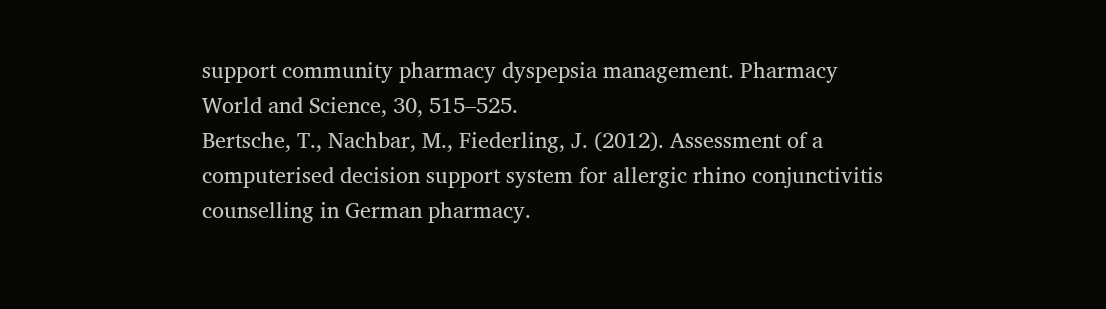support community pharmacy dyspepsia management. Pharmacy World and Science, 30, 515–525.
Bertsche, T., Nachbar, M., Fiederling, J. (2012). Assessment of a
computerised decision support system for allergic rhino conjunctivitis counselling in German pharmacy.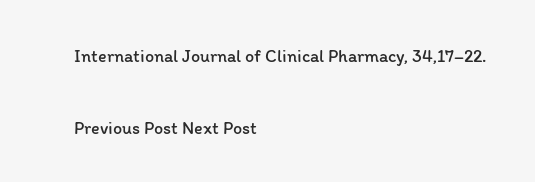International Journal of Clinical Pharmacy, 34,17–22.

Previous Post Next Post